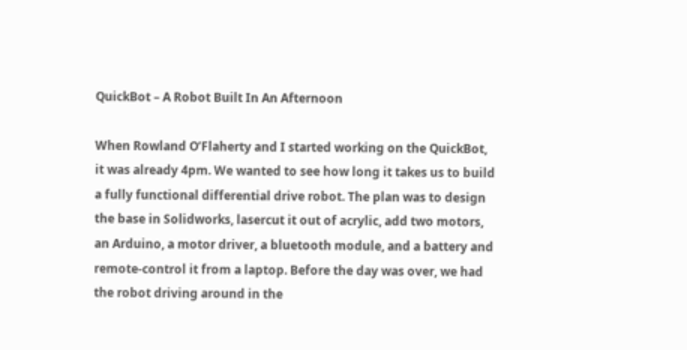QuickBot – A Robot Built In An Afternoon

When Rowland O’Flaherty and I started working on the QuickBot, it was already 4pm. We wanted to see how long it takes us to build a fully functional differential drive robot. The plan was to design the base in Solidworks, lasercut it out of acrylic, add two motors, an Arduino, a motor driver, a bluetooth module, and a battery and remote-control it from a laptop. Before the day was over, we had the robot driving around in the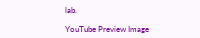lab.

YouTube Preview Image